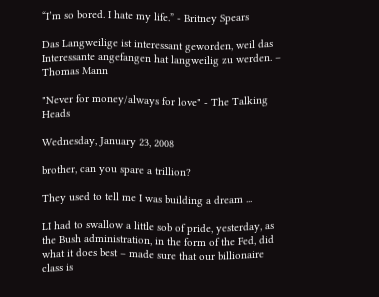“I’m so bored. I hate my life.” - Britney Spears

Das Langweilige ist interessant geworden, weil das Interessante angefangen hat langweilig zu werden. – Thomas Mann

"Never for money/always for love" - The Talking Heads

Wednesday, January 23, 2008

brother, can you spare a trillion?

They used to tell me I was building a dream ...

LI had to swallow a little sob of pride, yesterday, as the Bush administration, in the form of the Fed, did what it does best – made sure that our billionaire class is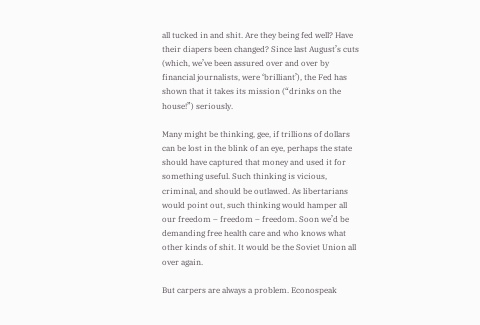all tucked in and shit. Are they being fed well? Have their diapers been changed? Since last August’s cuts (which, we’ve been assured over and over by financial journalists, were ‘brilliant’), the Fed has shown that it takes its mission (“drinks on the house!”) seriously.

Many might be thinking, gee, if trillions of dollars can be lost in the blink of an eye, perhaps the state should have captured that money and used it for something useful. Such thinking is vicious, criminal, and should be outlawed. As libertarians would point out, such thinking would hamper all our freedom – freedom – freedom. Soon we’d be demanding free health care and who knows what other kinds of shit. It would be the Soviet Union all over again.

But carpers are always a problem. Econospeak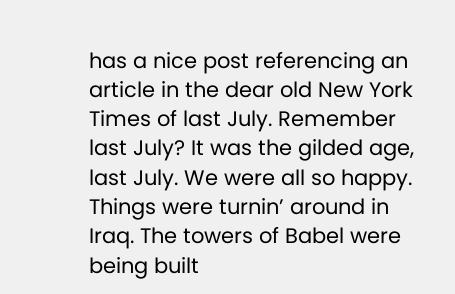has a nice post referencing an article in the dear old New York Times of last July. Remember last July? It was the gilded age, last July. We were all so happy. Things were turnin’ around in Iraq. The towers of Babel were being built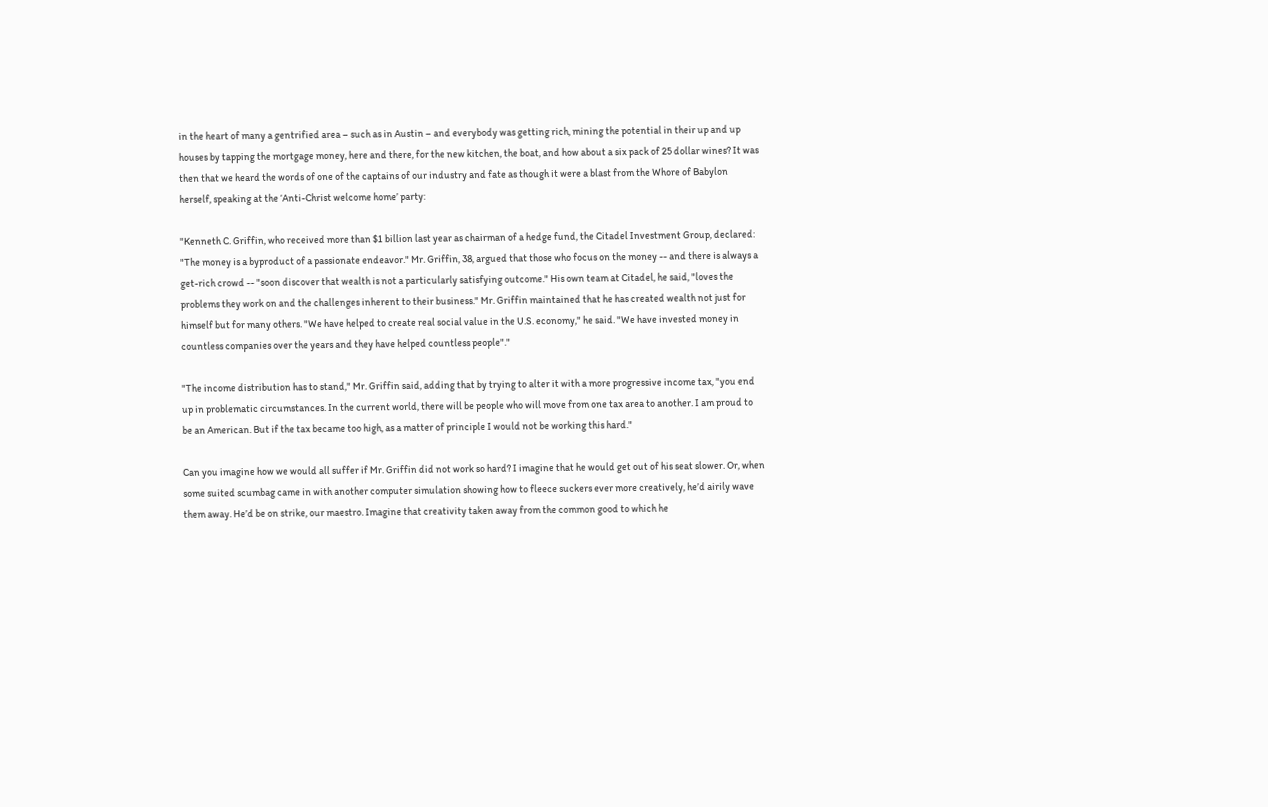in the heart of many a gentrified area – such as in Austin – and everybody was getting rich, mining the potential in their up and up houses by tapping the mortgage money, here and there, for the new kitchen, the boat, and how about a six pack of 25 dollar wines? It was then that we heard the words of one of the captains of our industry and fate as though it were a blast from the Whore of Babylon herself, speaking at the ‘Anti-Christ welcome home’ party:

"Kenneth C. Griffin, who received more than $1 billion last year as chairman of a hedge fund, the Citadel Investment Group, declared: "The money is a byproduct of a passionate endeavor." Mr. Griffin, 38, argued that those who focus on the money -- and there is always a get-rich crowd -- "soon discover that wealth is not a particularly satisfying outcome." His own team at Citadel, he said, "loves the problems they work on and the challenges inherent to their business." Mr. Griffin maintained that he has created wealth not just for himself but for many others. "We have helped to create real social value in the U.S. economy," he said. "We have invested money in countless companies over the years and they have helped countless people"."

"The income distribution has to stand," Mr. Griffin said, adding that by trying to alter it with a more progressive income tax, "you end up in problematic circumstances. In the current world, there will be people who will move from one tax area to another. I am proud to be an American. But if the tax became too high, as a matter of principle I would not be working this hard."

Can you imagine how we would all suffer if Mr. Griffin did not work so hard? I imagine that he would get out of his seat slower. Or, when some suited scumbag came in with another computer simulation showing how to fleece suckers ever more creatively, he’d airily wave them away. He’d be on strike, our maestro. Imagine that creativity taken away from the common good to which he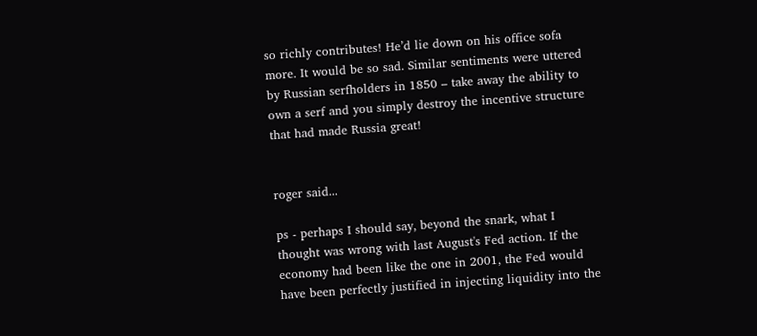so richly contributes! He’d lie down on his office sofa more. It would be so sad. Similar sentiments were uttered by Russian serfholders in 1850 – take away the ability to own a serf and you simply destroy the incentive structure that had made Russia great!


roger said...

ps - perhaps I should say, beyond the snark, what I thought was wrong with last August's Fed action. If the economy had been like the one in 2001, the Fed would have been perfectly justified in injecting liquidity into the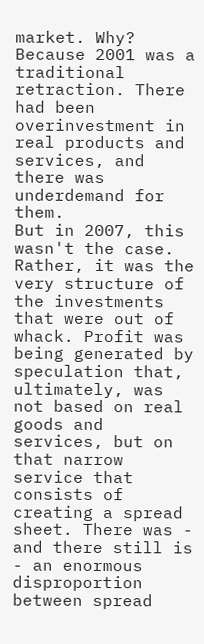market. Why? Because 2001 was a traditional retraction. There had been overinvestment in real products and services, and there was underdemand for them.
But in 2007, this wasn't the case. Rather, it was the very structure of the investments that were out of whack. Profit was being generated by speculation that, ultimately, was not based on real goods and services, but on that narrow service that consists of creating a spread sheet. There was - and there still is - an enormous disproportion between spread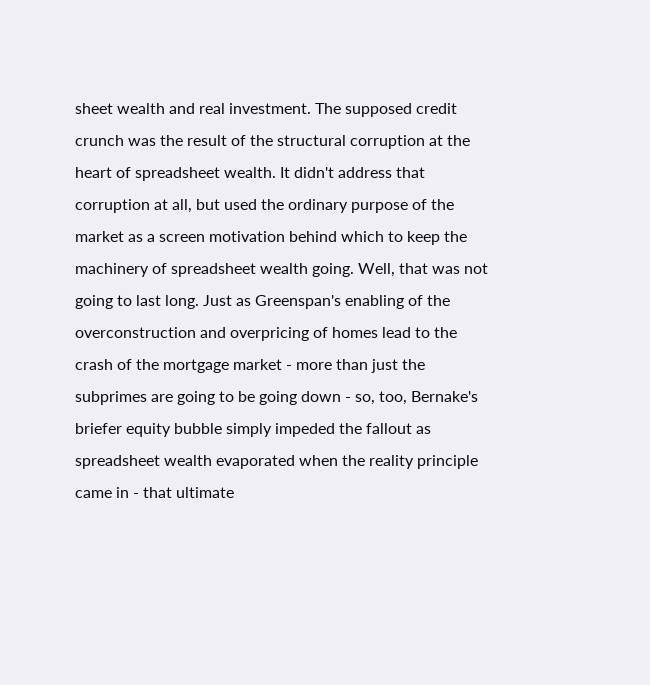sheet wealth and real investment. The supposed credit crunch was the result of the structural corruption at the heart of spreadsheet wealth. It didn't address that corruption at all, but used the ordinary purpose of the market as a screen motivation behind which to keep the machinery of spreadsheet wealth going. Well, that was not going to last long. Just as Greenspan's enabling of the overconstruction and overpricing of homes lead to the crash of the mortgage market - more than just the subprimes are going to be going down - so, too, Bernake's briefer equity bubble simply impeded the fallout as spreadsheet wealth evaporated when the reality principle came in - that ultimate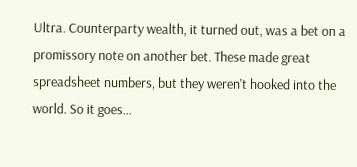Ultra. Counterparty wealth, it turned out, was a bet on a promissory note on another bet. These made great spreadsheet numbers, but they weren't hooked into the world. So it goes...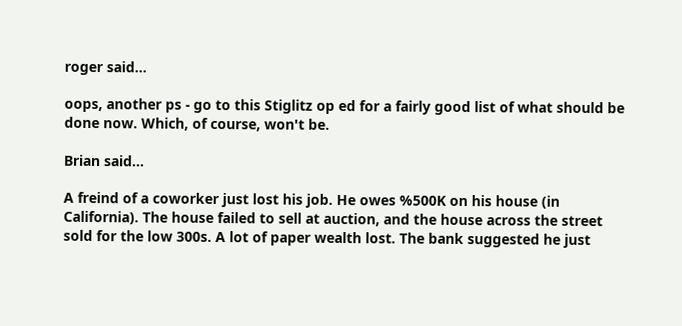roger said...

oops, another ps - go to this Stiglitz op ed for a fairly good list of what should be done now. Which, of course, won't be.

Brian said...

A freind of a coworker just lost his job. He owes %500K on his house (in California). The house failed to sell at auction, and the house across the street sold for the low 300s. A lot of paper wealth lost. The bank suggested he just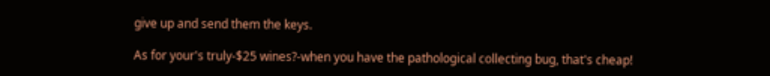give up and send them the keys.

As for your's truly-$25 wines?-when you have the pathological collecting bug, that's cheap!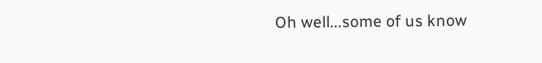Oh well...some of us know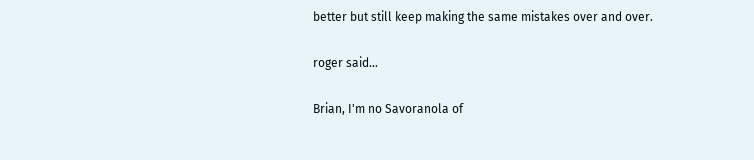better but still keep making the same mistakes over and over.

roger said...

Brian, I'm no Savoranola of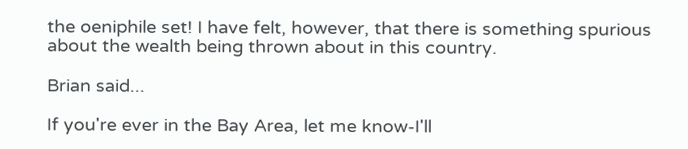the oeniphile set! I have felt, however, that there is something spurious about the wealth being thrown about in this country.

Brian said...

If you're ever in the Bay Area, let me know-I'll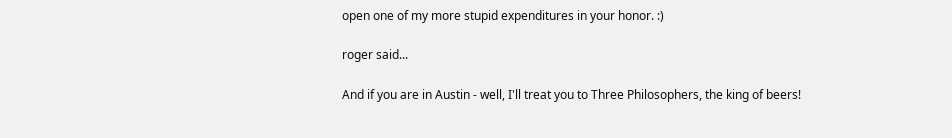open one of my more stupid expenditures in your honor. :)

roger said...

And if you are in Austin - well, I'll treat you to Three Philosophers, the king of beers!